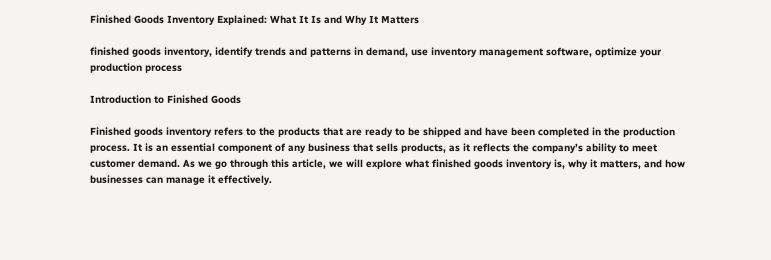Finished Goods Inventory Explained: What It Is and Why It Matters

finished goods inventory, identify trends and patterns in demand, use inventory management software, optimize your production process

Introduction to Finished Goods

Finished goods inventory refers to the products that are ready to be shipped and have been completed in the production process. It is an essential component of any business that sells products, as it reflects the company’s ability to meet customer demand. As we go through this article, we will explore what finished goods inventory is, why it matters, and how businesses can manage it effectively.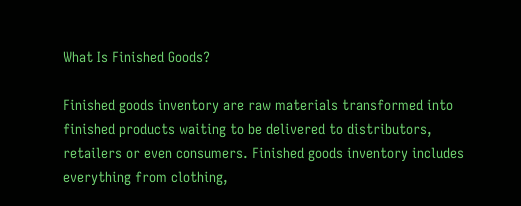What Is Finished Goods?

Finished goods inventory are raw materials transformed into finished products waiting to be delivered to distributors, retailers or even consumers. Finished goods inventory includes everything from clothing,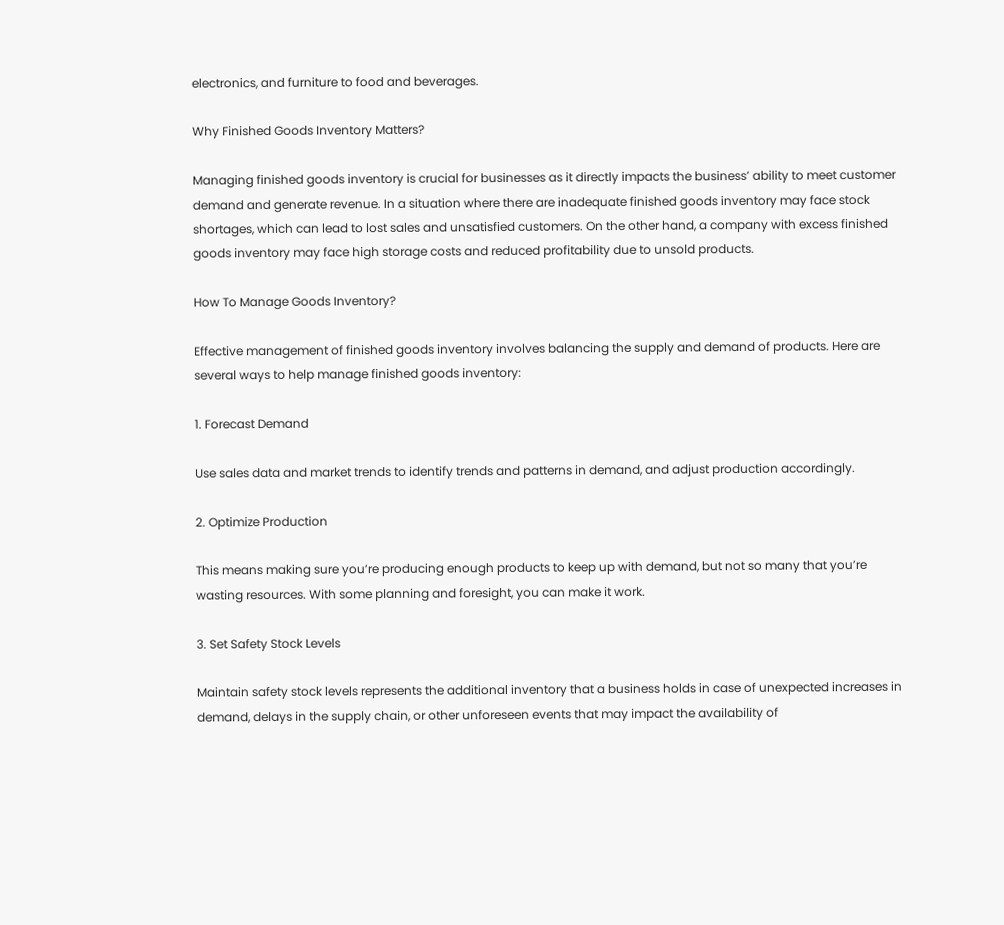electronics, and furniture to food and beverages.

Why Finished Goods Inventory Matters?

Managing finished goods inventory is crucial for businesses as it directly impacts the business’ ability to meet customer demand and generate revenue. In a situation where there are inadequate finished goods inventory may face stock shortages, which can lead to lost sales and unsatisfied customers. On the other hand, a company with excess finished goods inventory may face high storage costs and reduced profitability due to unsold products.

How To Manage Goods Inventory?

Effective management of finished goods inventory involves balancing the supply and demand of products. Here are several ways to help manage finished goods inventory:

1. Forecast Demand

Use sales data and market trends to identify trends and patterns in demand, and adjust production accordingly.

2. Optimize Production

This means making sure you’re producing enough products to keep up with demand, but not so many that you’re wasting resources. With some planning and foresight, you can make it work.

3. Set Safety Stock Levels

Maintain safety stock levels represents the additional inventory that a business holds in case of unexpected increases in demand, delays in the supply chain, or other unforeseen events that may impact the availability of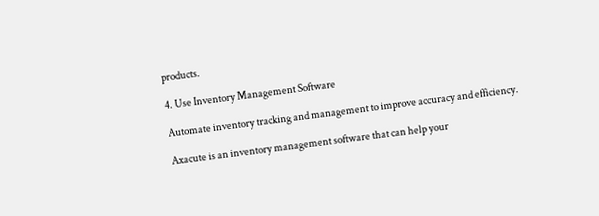products.

4. Use Inventory Management Software

Automate inventory tracking and management to improve accuracy and efficiency.

Axacute is an inventory management software that can help your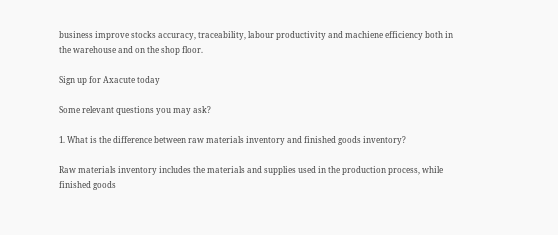business improve stocks accuracy, traceability, labour productivity and machiene efficiency both in the warehouse and on the shop floor.

Sign up for Axacute today

Some relevant questions you may ask?

1. What is the difference between raw materials inventory and finished goods inventory?

Raw materials inventory includes the materials and supplies used in the production process, while finished goods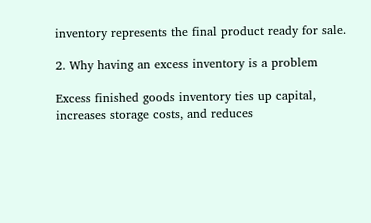inventory represents the final product ready for sale.

2. Why having an excess inventory is a problem

Excess finished goods inventory ties up capital, increases storage costs, and reduces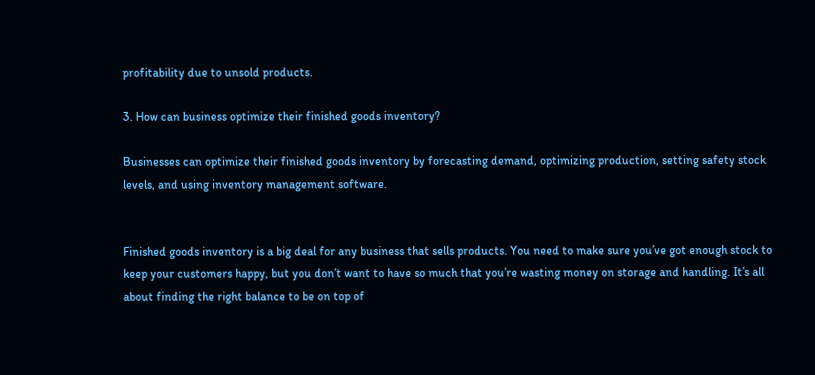profitability due to unsold products.

3. How can business optimize their finished goods inventory?

Businesses can optimize their finished goods inventory by forecasting demand, optimizing production, setting safety stock levels, and using inventory management software.


Finished goods inventory is a big deal for any business that sells products. You need to make sure you’ve got enough stock to keep your customers happy, but you don’t want to have so much that you’re wasting money on storage and handling. It’s all about finding the right balance to be on top of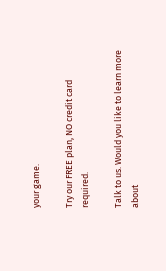your game.

Try our FREE plan, NO credit card required.

Talk to us. Would you like to learn more about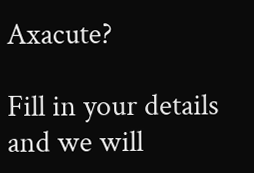Axacute?

Fill in your details and we will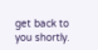get back to you shortly.